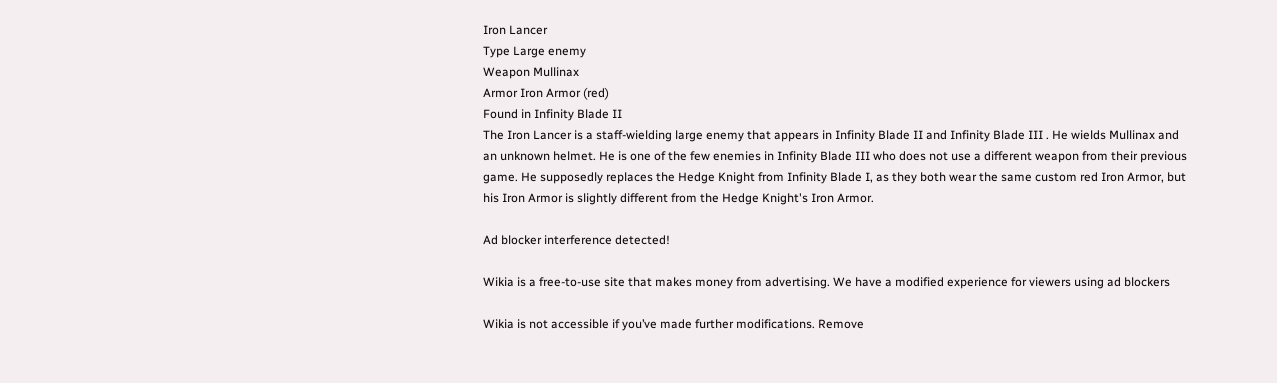Iron Lancer
Type Large enemy
Weapon Mullinax
Armor Iron Armor (red)
Found in Infinity Blade II
The Iron Lancer is a staff-wielding large enemy that appears in Infinity Blade II and Infinity Blade III . He wields Mullinax and an unknown helmet. He is one of the few enemies in Infinity Blade III who does not use a different weapon from their previous game. He supposedly replaces the Hedge Knight from Infinity Blade I, as they both wear the same custom red Iron Armor, but his Iron Armor is slightly different from the Hedge Knight's Iron Armor.

Ad blocker interference detected!

Wikia is a free-to-use site that makes money from advertising. We have a modified experience for viewers using ad blockers

Wikia is not accessible if you’ve made further modifications. Remove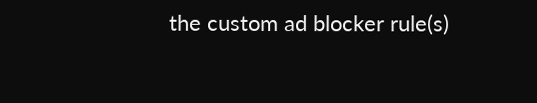the custom ad blocker rule(s)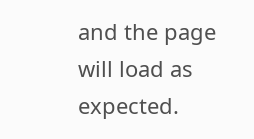and the page will load as expected.